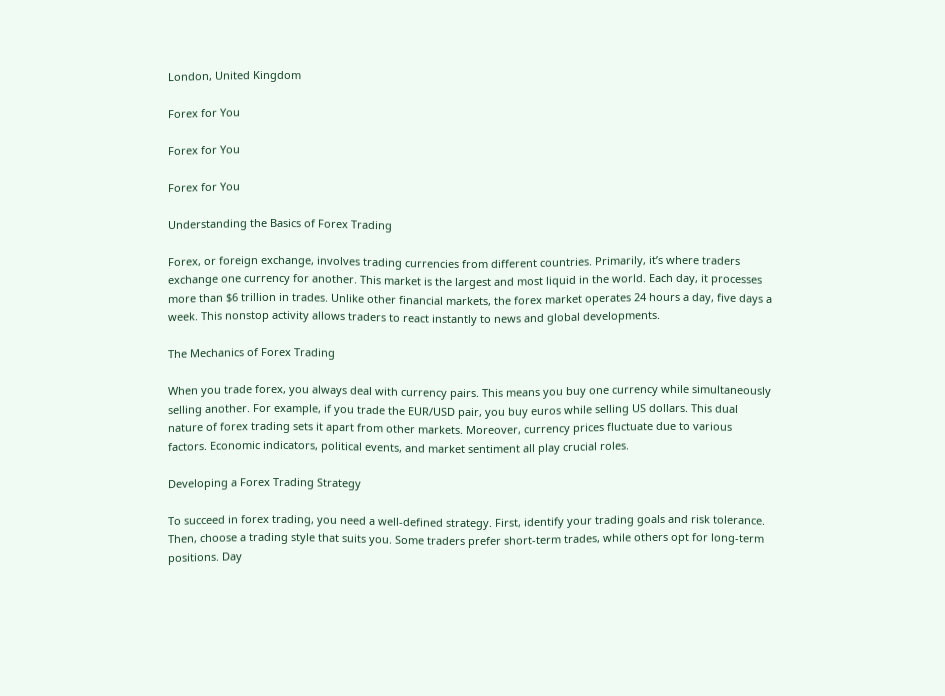London, United Kingdom

Forex for You

Forex for You

Forex for You

Understanding the Basics of Forex Trading

Forex, or foreign exchange, involves trading currencies from different countries. Primarily, it’s where traders exchange one currency for another. This market is the largest and most liquid in the world. Each day, it processes more than $6 trillion in trades. Unlike other financial markets, the forex market operates 24 hours a day, five days a week. This nonstop activity allows traders to react instantly to news and global developments.

The Mechanics of Forex Trading

When you trade forex, you always deal with currency pairs. This means you buy one currency while simultaneously selling another. For example, if you trade the EUR/USD pair, you buy euros while selling US dollars. This dual nature of forex trading sets it apart from other markets. Moreover, currency prices fluctuate due to various factors. Economic indicators, political events, and market sentiment all play crucial roles.

Developing a Forex Trading Strategy

To succeed in forex trading, you need a well-defined strategy. First, identify your trading goals and risk tolerance. Then, choose a trading style that suits you. Some traders prefer short-term trades, while others opt for long-term positions. Day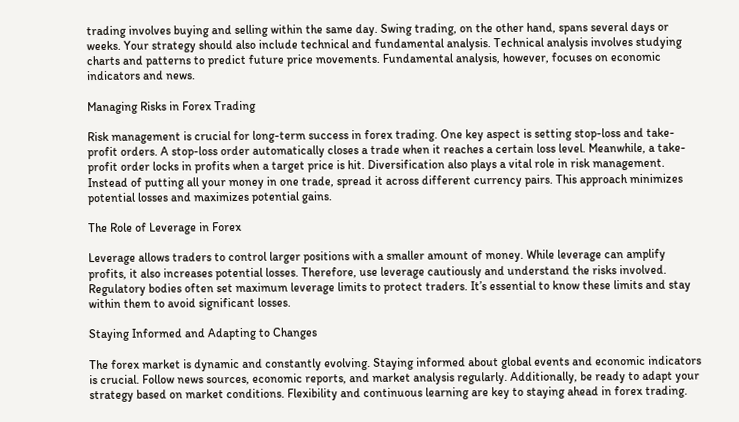trading involves buying and selling within the same day. Swing trading, on the other hand, spans several days or weeks. Your strategy should also include technical and fundamental analysis. Technical analysis involves studying charts and patterns to predict future price movements. Fundamental analysis, however, focuses on economic indicators and news.

Managing Risks in Forex Trading

Risk management is crucial for long-term success in forex trading. One key aspect is setting stop-loss and take-profit orders. A stop-loss order automatically closes a trade when it reaches a certain loss level. Meanwhile, a take-profit order locks in profits when a target price is hit. Diversification also plays a vital role in risk management. Instead of putting all your money in one trade, spread it across different currency pairs. This approach minimizes potential losses and maximizes potential gains.

The Role of Leverage in Forex

Leverage allows traders to control larger positions with a smaller amount of money. While leverage can amplify profits, it also increases potential losses. Therefore, use leverage cautiously and understand the risks involved. Regulatory bodies often set maximum leverage limits to protect traders. It’s essential to know these limits and stay within them to avoid significant losses.

Staying Informed and Adapting to Changes

The forex market is dynamic and constantly evolving. Staying informed about global events and economic indicators is crucial. Follow news sources, economic reports, and market analysis regularly. Additionally, be ready to adapt your strategy based on market conditions. Flexibility and continuous learning are key to staying ahead in forex trading.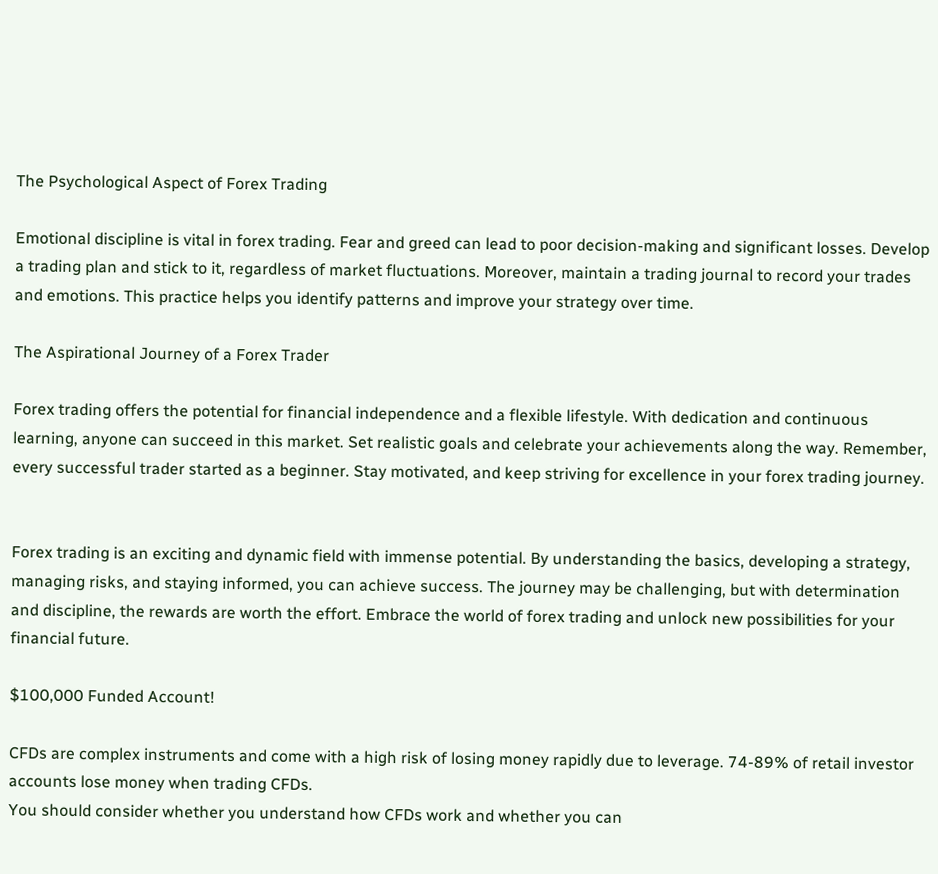The Psychological Aspect of Forex Trading

Emotional discipline is vital in forex trading. Fear and greed can lead to poor decision-making and significant losses. Develop a trading plan and stick to it, regardless of market fluctuations. Moreover, maintain a trading journal to record your trades and emotions. This practice helps you identify patterns and improve your strategy over time.

The Aspirational Journey of a Forex Trader

Forex trading offers the potential for financial independence and a flexible lifestyle. With dedication and continuous learning, anyone can succeed in this market. Set realistic goals and celebrate your achievements along the way. Remember, every successful trader started as a beginner. Stay motivated, and keep striving for excellence in your forex trading journey.


Forex trading is an exciting and dynamic field with immense potential. By understanding the basics, developing a strategy, managing risks, and staying informed, you can achieve success. The journey may be challenging, but with determination and discipline, the rewards are worth the effort. Embrace the world of forex trading and unlock new possibilities for your financial future.

$100,000 Funded Account!

CFDs are complex instruments and come with a high risk of losing money rapidly due to leverage. 74-89% of retail investor accounts lose money when trading CFDs.
You should consider whether you understand how CFDs work and whether you can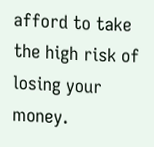afford to take the high risk of losing your money.